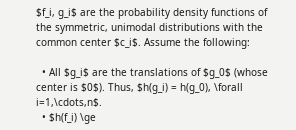$f_i, g_i$ are the probability density functions of the symmetric, unimodal distributions with the common center $c_i$. Assume the following:

  • All $g_i$ are the translations of $g_0$ (whose center is $0$). Thus, $h(g_i) = h(g_0), \forall i=1,\cdots,n$.
  • $h(f_i) \ge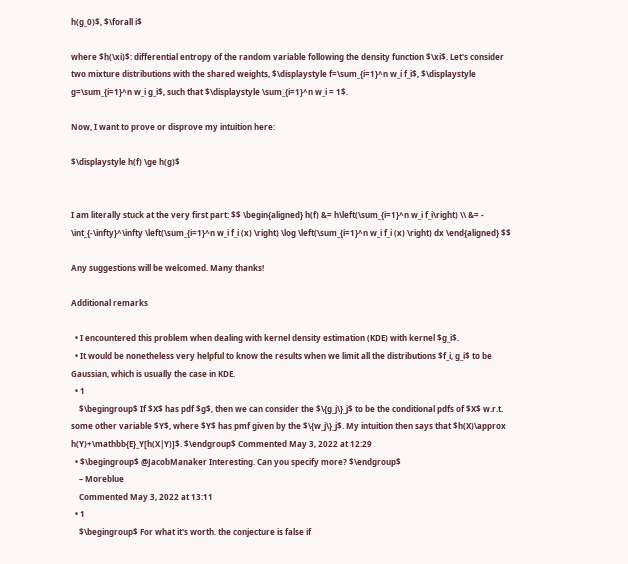h(g_0)$, $\forall i$

where $h(\xi)$: differential entropy of the random variable following the density function $\xi$. Let's consider two mixture distributions with the shared weights, $\displaystyle f=\sum_{i=1}^n w_i f_i$, $\displaystyle g=\sum_{i=1}^n w_i g_i$, such that $\displaystyle \sum_{i=1}^n w_i = 1$.

Now, I want to prove or disprove my intuition here:

$\displaystyle h(f) \ge h(g)$


I am literally stuck at the very first part: $$ \begin{aligned} h(f) &= h\left(\sum_{i=1}^n w_i f_i\right) \\ &= - \int_{-\infty}^\infty \left(\sum_{i=1}^n w_i f_i (x) \right) \log \left(\sum_{i=1}^n w_i f_i (x) \right) dx \end{aligned} $$

Any suggestions will be welcomed. Many thanks!

Additional remarks

  • I encountered this problem when dealing with kernel density estimation (KDE) with kernel $g_i$.
  • It would be nonetheless very helpful to know the results when we limit all the distributions $f_i, g_i$ to be Gaussian, which is usually the case in KDE.
  • 1
    $\begingroup$ If $X$ has pdf $g$, then we can consider the $\{g_j\}_j$ to be the conditional pdfs of $X$ w.r.t. some other variable $Y$, where $Y$ has pmf given by the $\{w_j\}_j$. My intuition then says that $h(X)\approx h(Y)+\mathbb{E}_Y[h(X|Y)]$. $\endgroup$ Commented May 3, 2022 at 12:29
  • $\begingroup$ @JacobManaker Interesting. Can you specify more? $\endgroup$
    – Moreblue
    Commented May 3, 2022 at 13:11
  • 1
    $\begingroup$ For what it's worth. the conjecture is false if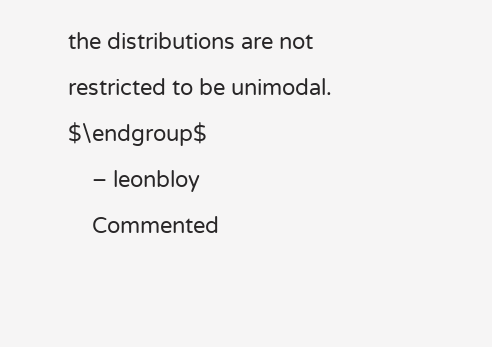the distributions are not restricted to be unimodal. $\endgroup$
    – leonbloy
    Commented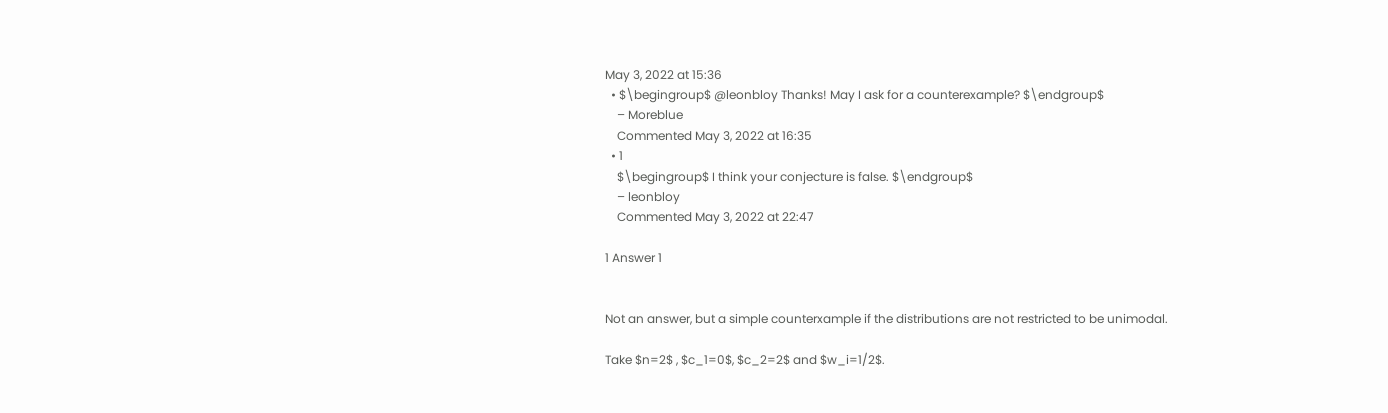May 3, 2022 at 15:36
  • $\begingroup$ @leonbloy Thanks! May I ask for a counterexample? $\endgroup$
    – Moreblue
    Commented May 3, 2022 at 16:35
  • 1
    $\begingroup$ I think your conjecture is false. $\endgroup$
    – leonbloy
    Commented May 3, 2022 at 22:47

1 Answer 1


Not an answer, but a simple counterxample if the distributions are not restricted to be unimodal.

Take $n=2$ , $c_1=0$, $c_2=2$ and $w_i=1/2$.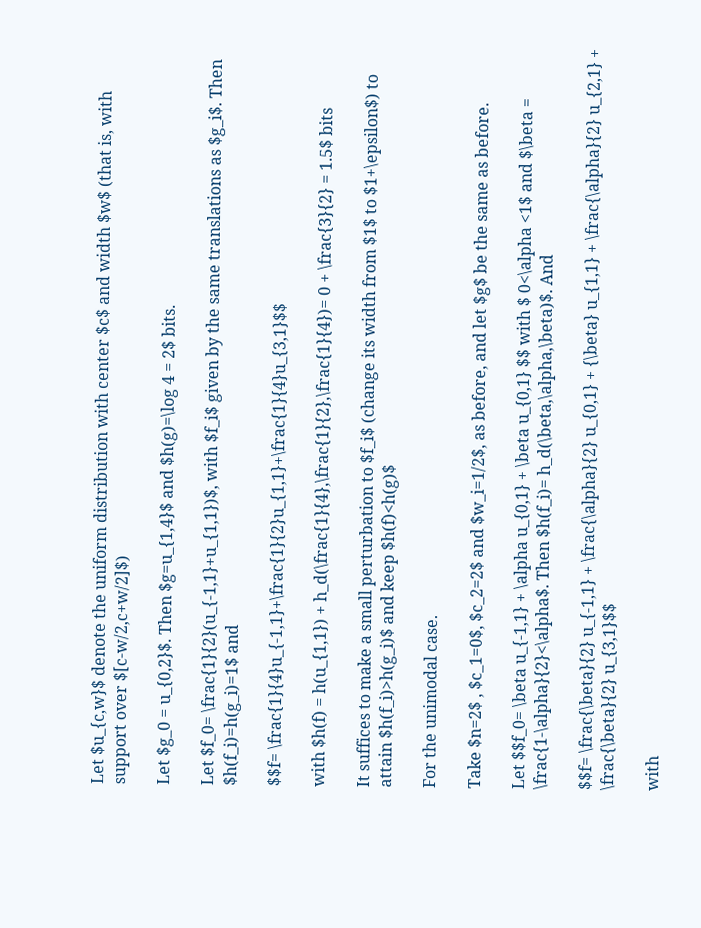Let $u_{c,w}$ denote the uniform distribution with center $c$ and width $w$ (that is, with support over $[c-w/2,c+w/2]$)

Let $g_0 = u_{0,2}$. Then $g=u_{1,4}$ and $h(g)=\log 4 = 2$ bits.

Let $f_0= \frac{1}{2}(u_{-1,1}+u_{1,1})$, with $f_i$ given by the same translations as $g_i$. Then $h(f_i)=h(g_i)=1$ and

$$f= \frac{1}{4}u_{-1,1}+\frac{1}{2}u_{1,1}+\frac{1}{4}u_{3,1}$$

with $h(f) = h(u_{1,1}) + h_d(\frac{1}{4},\frac{1}{2},\frac{1}{4})= 0 + \frac{3}{2} = 1.5$ bits

It suffices to make a small perturbation to $f_i$ (change its width from $1$ to $1+\epsilon$) to attain $h(f_i)>h(g_i)$ and keep $h(f)<h(g)$

For the unimodal case.

Take $n=2$ , $c_1=0$, $c_2=2$ and $w_i=1/2$, as before, and let $g$ be the same as before.

Let $$f_0= \beta u_{-1,1} + \alpha u_{0,1} + \beta u_{0,1} $$ with $ 0<\alpha <1$ and $\beta = \frac{1-\alpha}{2}<\alpha$. Then $h(f_i)= h_d(\beta,\alpha,\beta)$. And

$$f= \frac{\beta}{2} u_{-1,1} + \frac{\alpha}{2} u_{0,1} + {\beta} u_{1,1} + \frac{\alpha}{2} u_{2,1} + \frac{\beta}{2} u_{3,1}$$

with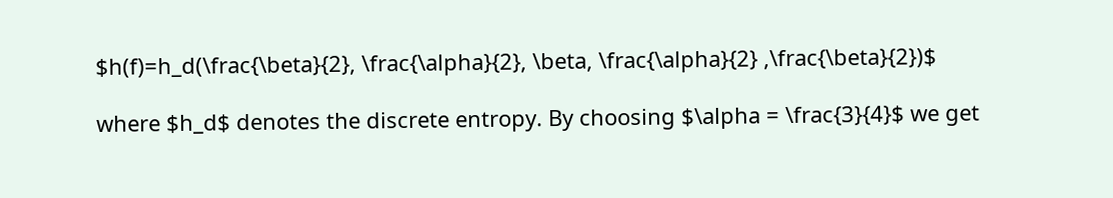$h(f)=h_d(\frac{\beta}{2}, \frac{\alpha}{2}, \beta, \frac{\alpha}{2} ,\frac{\beta}{2})$

where $h_d$ denotes the discrete entropy. By choosing $\alpha = \frac{3}{4}$ we get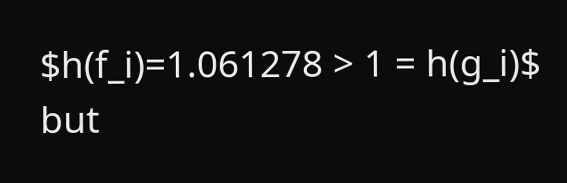$h(f_i)=1.061278 > 1 = h(g_i)$ but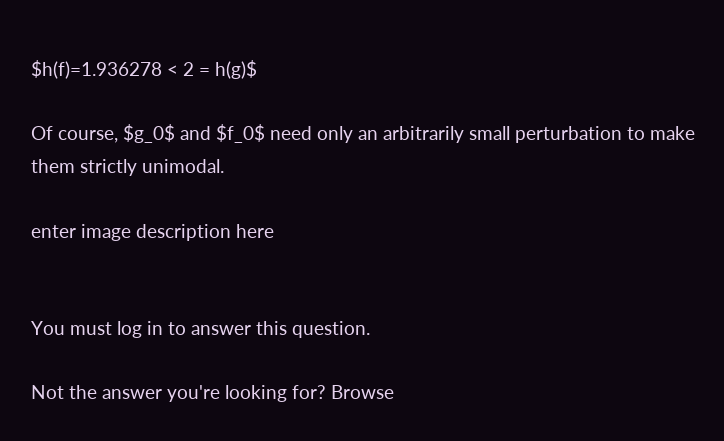$h(f)=1.936278 < 2 = h(g)$

Of course, $g_0$ and $f_0$ need only an arbitrarily small perturbation to make them strictly unimodal.

enter image description here


You must log in to answer this question.

Not the answer you're looking for? Browse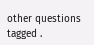other questions tagged .